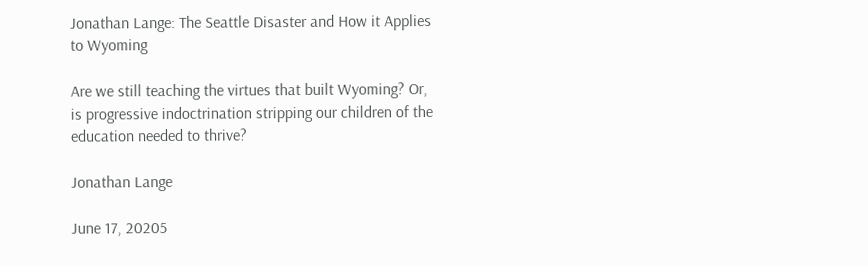Jonathan Lange: The Seattle Disaster and How it Applies to Wyoming

Are we still teaching the virtues that built Wyoming? Or, is progressive indoctrination stripping our children of the education needed to thrive?

Jonathan Lange

June 17, 20205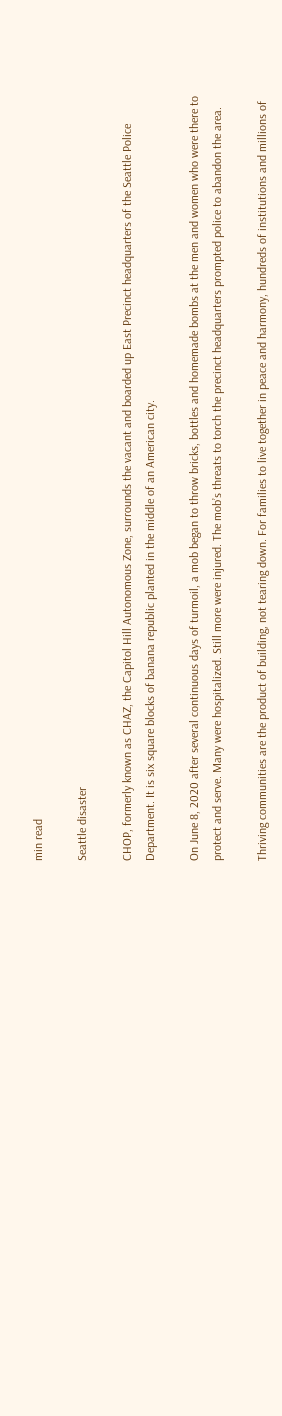min read

Seattle disaster

CHOP, formerly known as CHAZ, the Capitol Hill Autonomous Zone, surrounds the vacant and boarded up East Precinct headquarters of the Seattle Police Department. It is six square blocks of banana republic planted in the middle of an American city.

On June 8, 2020 after several continuous days of turmoil, a mob began to throw bricks, bottles and homemade bombs at the men and women who were there to protect and serve. Many were hospitalized. Still more were injured. The mob’s threats to torch the precinct headquarters prompted police to abandon the area.

Thriving communities are the product of building, not tearing down. For families to live together in peace and harmony, hundreds of institutions and millions of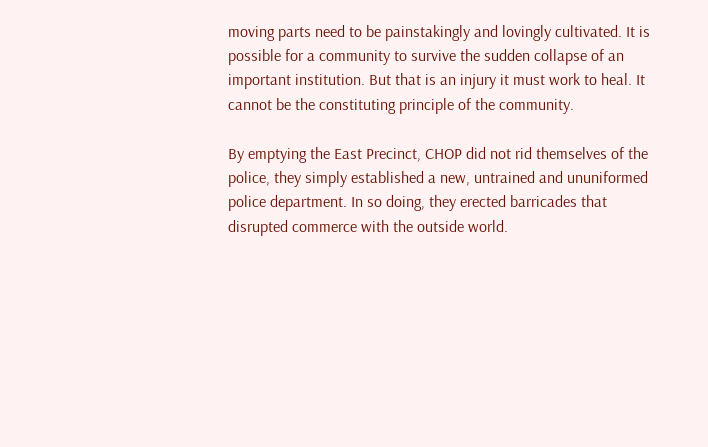moving parts need to be painstakingly and lovingly cultivated. It is possible for a community to survive the sudden collapse of an important institution. But that is an injury it must work to heal. It cannot be the constituting principle of the community.

By emptying the East Precinct, CHOP did not rid themselves of the police, they simply established a new, untrained and ununiformed police department. In so doing, they erected barricades that disrupted commerce with the outside world.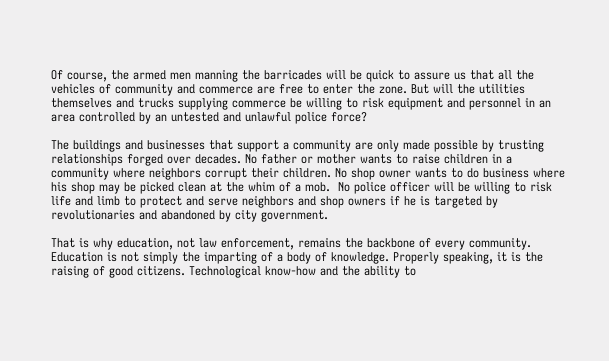Of course, the armed men manning the barricades will be quick to assure us that all the vehicles of community and commerce are free to enter the zone. But will the utilities themselves and trucks supplying commerce be willing to risk equipment and personnel in an area controlled by an untested and unlawful police force?

The buildings and businesses that support a community are only made possible by trusting relationships forged over decades. No father or mother wants to raise children in a community where neighbors corrupt their children. No shop owner wants to do business where his shop may be picked clean at the whim of a mob.  No police officer will be willing to risk life and limb to protect and serve neighbors and shop owners if he is targeted by revolutionaries and abandoned by city government.

That is why education, not law enforcement, remains the backbone of every community. Education is not simply the imparting of a body of knowledge. Properly speaking, it is the raising of good citizens. Technological know-how and the ability to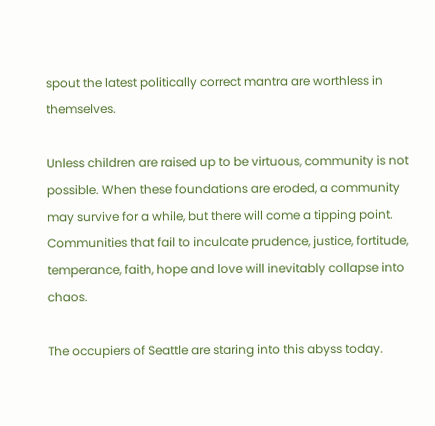spout the latest politically correct mantra are worthless in themselves.

Unless children are raised up to be virtuous, community is not possible. When these foundations are eroded, a community may survive for a while, but there will come a tipping point. Communities that fail to inculcate prudence, justice, fortitude, temperance, faith, hope and love will inevitably collapse into chaos.

The occupiers of Seattle are staring into this abyss today.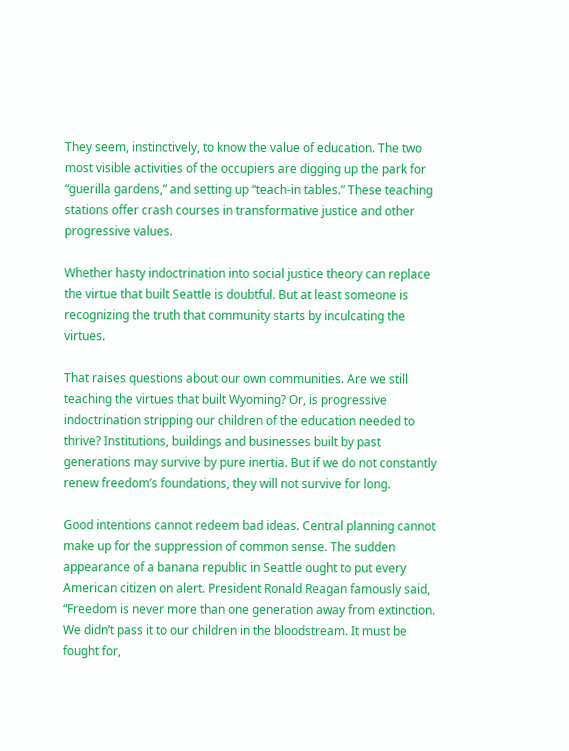They seem, instinctively, to know the value of education. The two most visible activities of the occupiers are digging up the park for “guerilla gardens,” and setting up “teach-in tables.” These teaching stations offer crash courses in transformative justice and other progressive values.

Whether hasty indoctrination into social justice theory can replace the virtue that built Seattle is doubtful. But at least someone is recognizing the truth that community starts by inculcating the virtues.

That raises questions about our own communities. Are we still teaching the virtues that built Wyoming? Or, is progressive indoctrination stripping our children of the education needed to thrive? Institutions, buildings and businesses built by past generations may survive by pure inertia. But if we do not constantly renew freedom’s foundations, they will not survive for long.

Good intentions cannot redeem bad ideas. Central planning cannot make up for the suppression of common sense. The sudden appearance of a banana republic in Seattle ought to put every American citizen on alert. President Ronald Reagan famously said, “Freedom is never more than one generation away from extinction. We didn’t pass it to our children in the bloodstream. It must be fought for,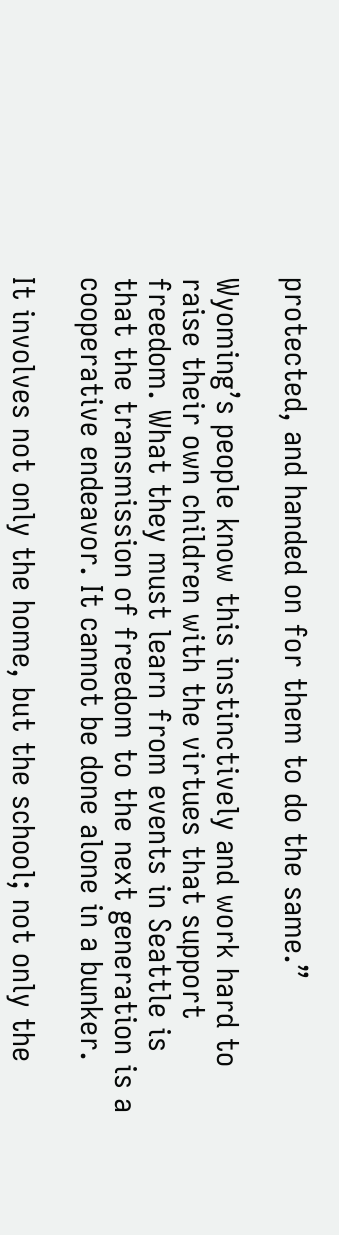protected, and handed on for them to do the same.”

Wyoming’s people know this instinctively and work hard to raise their own children with the virtues that support freedom. What they must learn from events in Seattle is that the transmission of freedom to the next generation is a cooperative endeavor. It cannot be done alone in a bunker.

It involves not only the home, but the school; not only the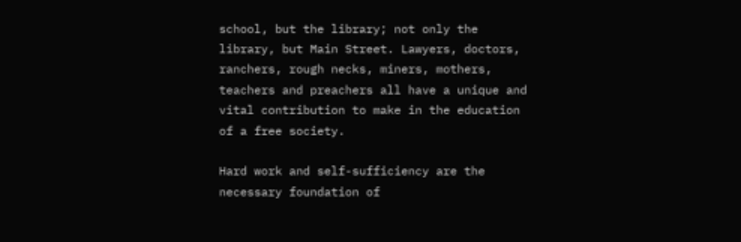school, but the library; not only the library, but Main Street. Lawyers, doctors, ranchers, rough necks, miners, mothers, teachers and preachers all have a unique and vital contribution to make in the education of a free society.

Hard work and self-sufficiency are the necessary foundation of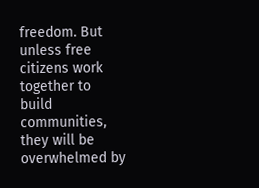freedom. But unless free citizens work together to build communities, they will be overwhelmed by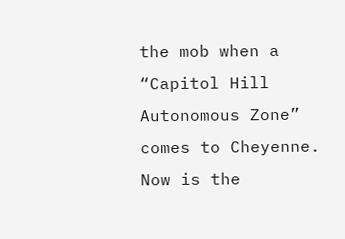the mob when a “Capitol Hill Autonomous Zone” comes to Cheyenne. Now is the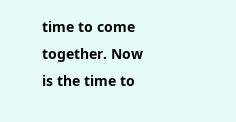time to come together. Now is the time to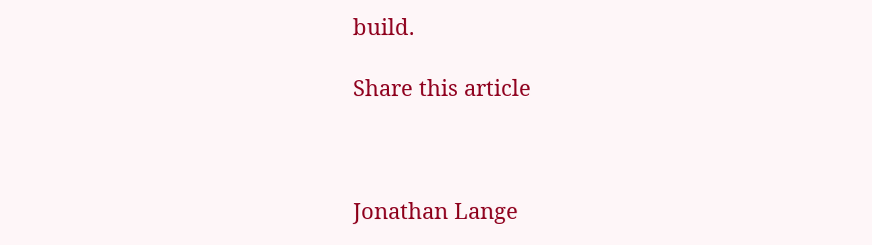build.

Share this article



Jonathan Lange